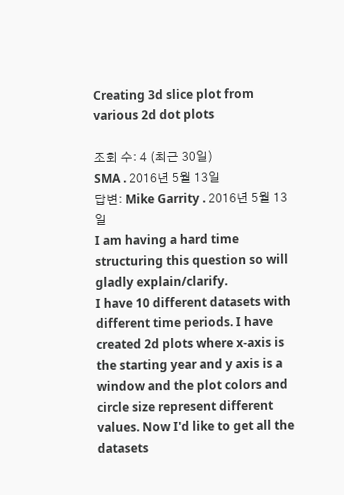Creating 3d slice plot from various 2d dot plots

조회 수: 4 (최근 30일)
SMA . 2016년 5월 13일
답변: Mike Garrity . 2016년 5월 13일
I am having a hard time structuring this question so will gladly explain/clarify.
I have 10 different datasets with different time periods. I have created 2d plots where x-axis is the starting year and y axis is a window and the plot colors and circle size represent different values. Now I'd like to get all the datasets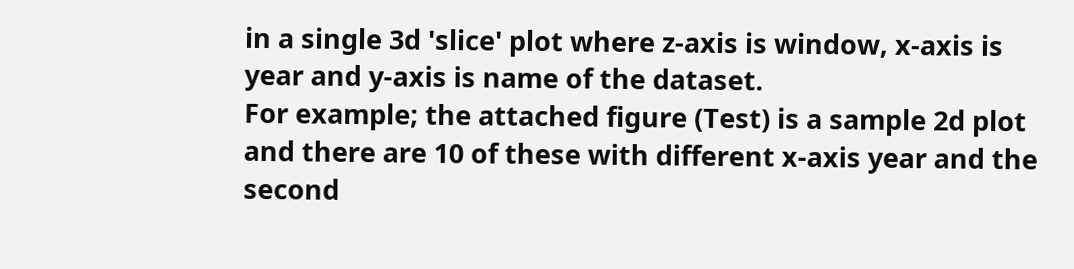in a single 3d 'slice' plot where z-axis is window, x-axis is year and y-axis is name of the dataset.
For example; the attached figure (Test) is a sample 2d plot and there are 10 of these with different x-axis year and the second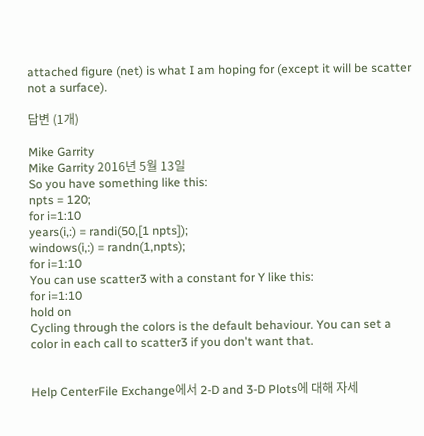attached figure (net) is what I am hoping for (except it will be scatter not a surface).

답변 (1개)

Mike Garrity
Mike Garrity 2016년 5월 13일
So you have something like this:
npts = 120;
for i=1:10
years(i,:) = randi(50,[1 npts]);
windows(i,:) = randn(1,npts);
for i=1:10
You can use scatter3 with a constant for Y like this:
for i=1:10
hold on
Cycling through the colors is the default behaviour. You can set a color in each call to scatter3 if you don't want that.


Help CenterFile Exchange에서 2-D and 3-D Plots에 대해 자세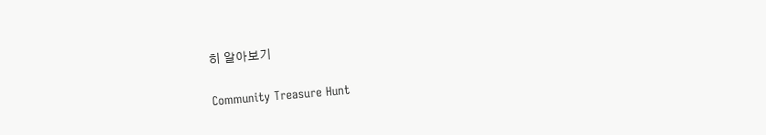히 알아보기

Community Treasure Hunt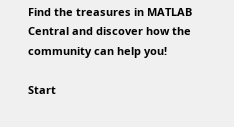Find the treasures in MATLAB Central and discover how the community can help you!

Start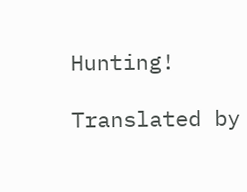Hunting!

Translated by